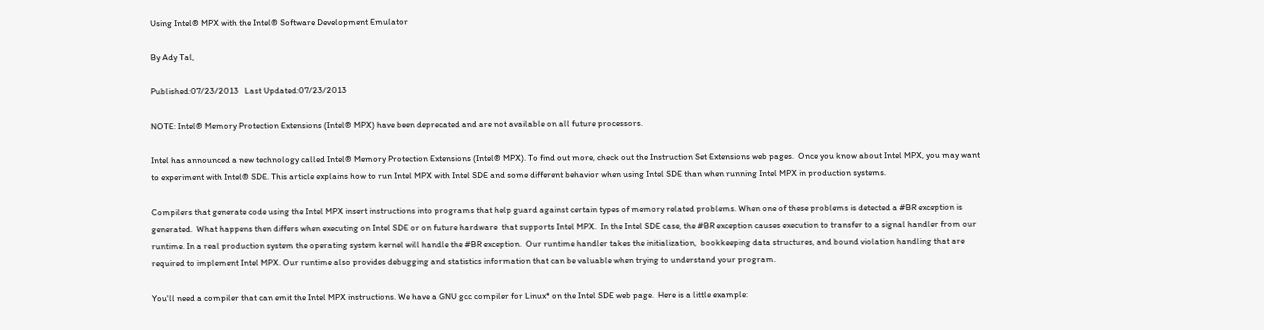Using Intel® MPX with the Intel® Software Development Emulator

By Ady Tal,

Published:07/23/2013   Last Updated:07/23/2013

NOTE: Intel® Memory Protection Extensions (Intel® MPX) have been deprecated and are not available on all future processors.

Intel has announced a new technology called Intel® Memory Protection Extensions (Intel® MPX). To find out more, check out the Instruction Set Extensions web pages.  Once you know about Intel MPX, you may want to experiment with Intel® SDE. This article explains how to run Intel MPX with Intel SDE and some different behavior when using Intel SDE than when running Intel MPX in production systems.

Compilers that generate code using the Intel MPX insert instructions into programs that help guard against certain types of memory related problems. When one of these problems is detected a #BR exception is generated.  What happens then differs when executing on Intel SDE or on future hardware  that supports Intel MPX.  In the Intel SDE case, the #BR exception causes execution to transfer to a signal handler from our runtime. In a real production system the operating system kernel will handle the #BR exception.  Our runtime handler takes the initialization,  bookkeeping data structures, and bound violation handling that are required to implement Intel MPX. Our runtime also provides debugging and statistics information that can be valuable when trying to understand your program.

You'll need a compiler that can emit the Intel MPX instructions. We have a GNU gcc compiler for Linux* on the Intel SDE web page.  Here is a little example: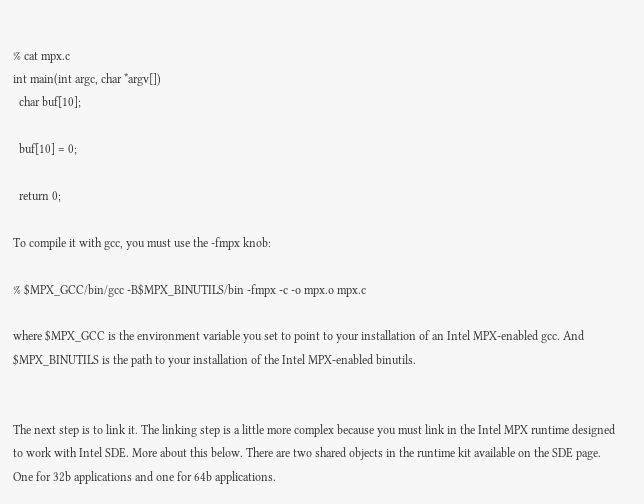% cat mpx.c
int main(int argc, char *argv[])
  char buf[10];

  buf[10] = 0;

  return 0;

To compile it with gcc, you must use the -fmpx knob:

% $MPX_GCC/bin/gcc -B$MPX_BINUTILS/bin -fmpx -c -o mpx.o mpx.c

where $MPX_GCC is the environment variable you set to point to your installation of an Intel MPX-enabled gcc. And $MPX_BINUTILS is the path to your installation of the Intel MPX-enabled binutils.


The next step is to link it. The linking step is a little more complex because you must link in the Intel MPX runtime designed to work with Intel SDE. More about this below. There are two shared objects in the runtime kit available on the SDE page. One for 32b applications and one for 64b applications.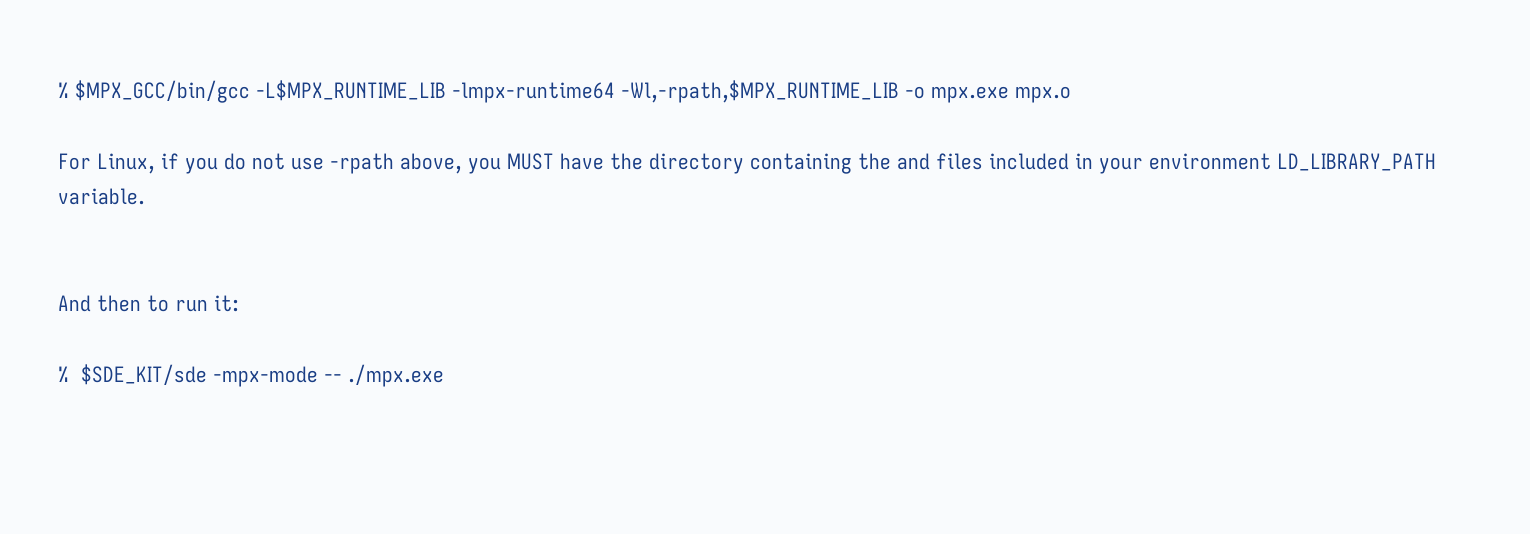% $MPX_GCC/bin/gcc -L$MPX_RUNTIME_LIB -lmpx-runtime64 -Wl,-rpath,$MPX_RUNTIME_LIB -o mpx.exe mpx.o

For Linux, if you do not use -rpath above, you MUST have the directory containing the and files included in your environment LD_LIBRARY_PATH variable.


And then to run it:

%  $SDE_KIT/sde -mpx-mode -- ./mpx.exe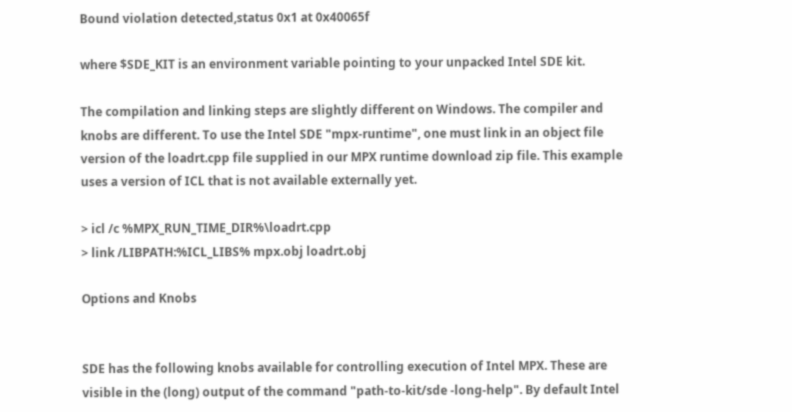Bound violation detected,status 0x1 at 0x40065f

where $SDE_KIT is an environment variable pointing to your unpacked Intel SDE kit.

The compilation and linking steps are slightly different on Windows. The compiler and knobs are different. To use the Intel SDE "mpx-runtime", one must link in an object file version of the loadrt.cpp file supplied in our MPX runtime download zip file. This example uses a version of ICL that is not available externally yet.

> icl /c %MPX_RUN_TIME_DIR%\loadrt.cpp
> link /LIBPATH:%ICL_LIBS% mpx.obj loadrt.obj

Options and Knobs


SDE has the following knobs available for controlling execution of Intel MPX. These are visible in the (long) output of the command "path-to-kit/sde -long-help". By default Intel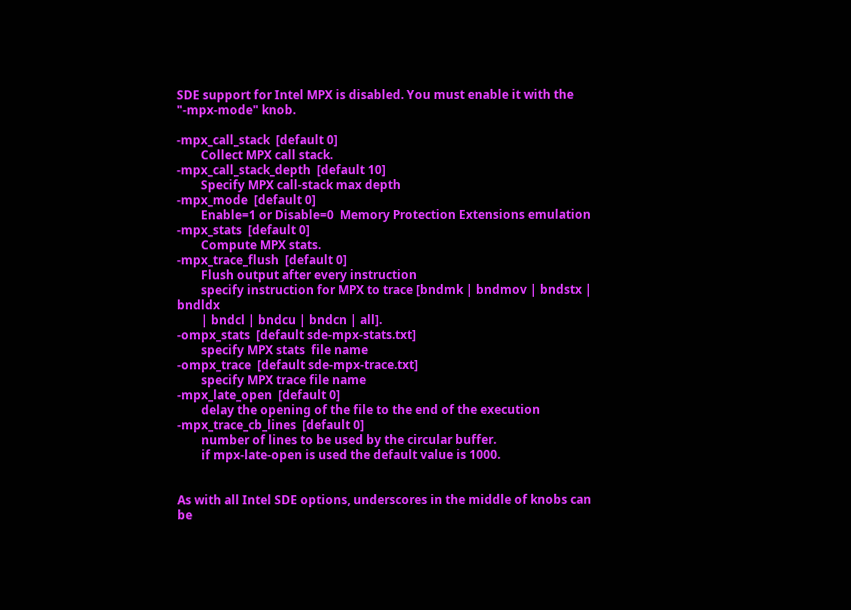SDE support for Intel MPX is disabled. You must enable it with the "-mpx-mode" knob.

-mpx_call_stack  [default 0]
        Collect MPX call stack.
-mpx_call_stack_depth  [default 10]
        Specify MPX call-stack max depth
-mpx_mode  [default 0]
        Enable=1 or Disable=0  Memory Protection Extensions emulation
-mpx_stats  [default 0]
        Compute MPX stats.
-mpx_trace_flush  [default 0]
        Flush output after every instruction
        specify instruction for MPX to trace [bndmk | bndmov | bndstx | bndldx
        | bndcl | bndcu | bndcn | all].
-ompx_stats  [default sde-mpx-stats.txt]
        specify MPX stats  file name
-ompx_trace  [default sde-mpx-trace.txt]
        specify MPX trace file name
-mpx_late_open  [default 0]
        delay the opening of the file to the end of the execution
-mpx_trace_cb_lines  [default 0]
        number of lines to be used by the circular buffer.
        if mpx-late-open is used the default value is 1000.


As with all Intel SDE options, underscores in the middle of knobs can be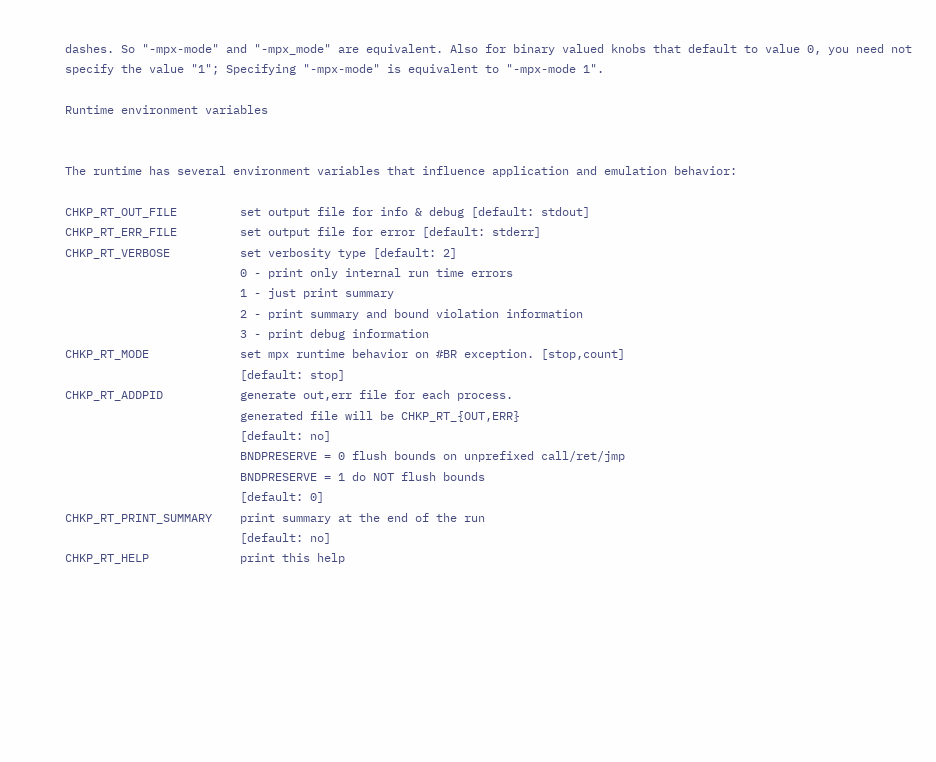dashes. So "-mpx-mode" and "-mpx_mode" are equivalent. Also for binary valued knobs that default to value 0, you need not specify the value "1"; Specifying "-mpx-mode" is equivalent to "-mpx-mode 1".

Runtime environment variables


The runtime has several environment variables that influence application and emulation behavior:

CHKP_RT_OUT_FILE         set output file for info & debug [default: stdout]
CHKP_RT_ERR_FILE         set output file for error [default: stderr]
CHKP_RT_VERBOSE          set verbosity type [default: 2]
                         0 - print only internal run time errors
                         1 - just print summary
                         2 - print summary and bound violation information
                         3 - print debug information
CHKP_RT_MODE             set mpx runtime behavior on #BR exception. [stop,count]
                         [default: stop]
CHKP_RT_ADDPID           generate out,err file for each process.
                         generated file will be CHKP_RT_{OUT,ERR}
                         [default: no]
                         BNDPRESERVE = 0 flush bounds on unprefixed call/ret/jmp
                         BNDPRESERVE = 1 do NOT flush bounds
                         [default: 0]
CHKP_RT_PRINT_SUMMARY    print summary at the end of the run
                         [default: no]
CHKP_RT_HELP             print this help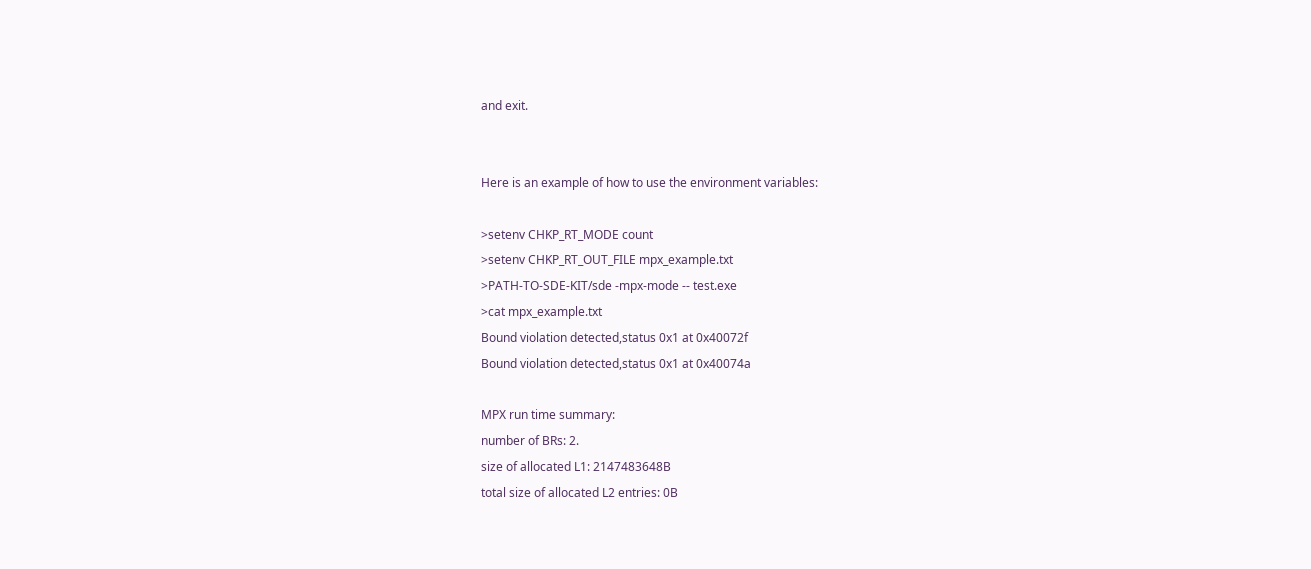and exit.


Here is an example of how to use the environment variables:

>setenv CHKP_RT_MODE count
>setenv CHKP_RT_OUT_FILE mpx_example.txt
>PATH-TO-SDE-KIT/sde -mpx-mode -- test.exe
>cat mpx_example.txt
Bound violation detected,status 0x1 at 0x40072f
Bound violation detected,status 0x1 at 0x40074a

MPX run time summary:
number of BRs: 2.
size of allocated L1: 2147483648B
total size of allocated L2 entries: 0B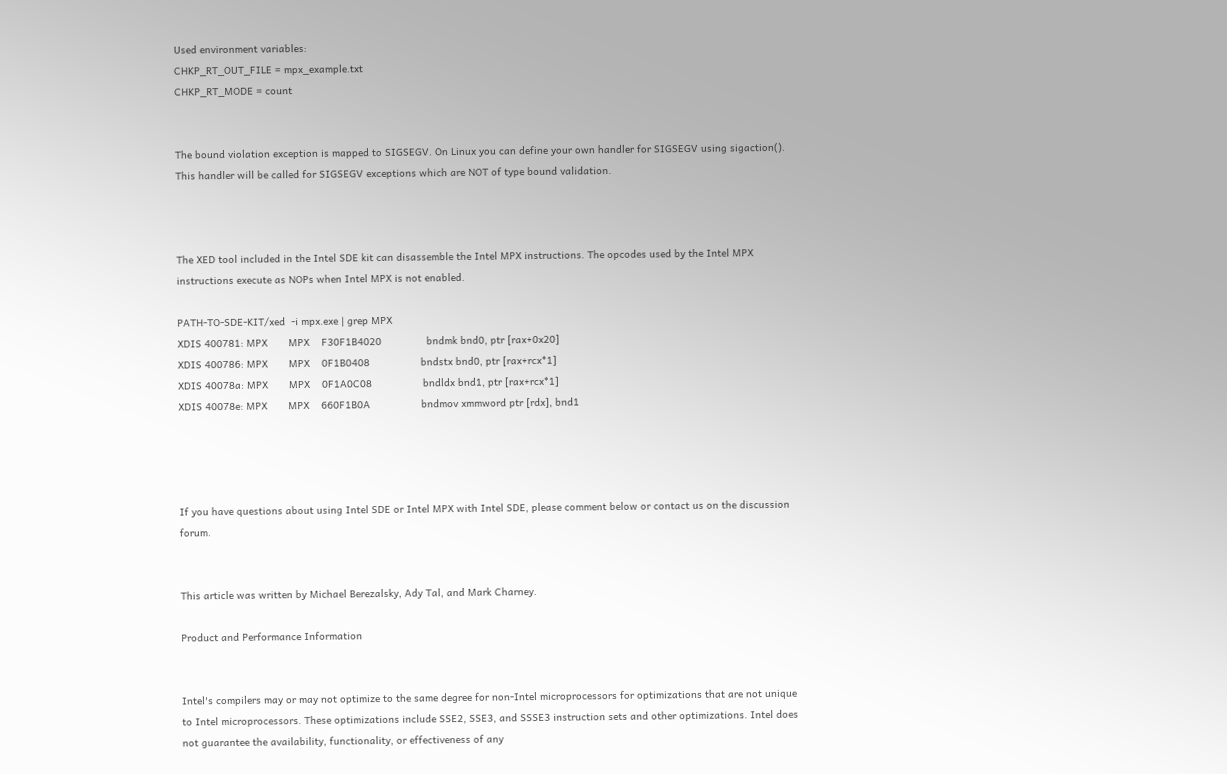Used environment variables:
CHKP_RT_OUT_FILE = mpx_example.txt
CHKP_RT_MODE = count


The bound violation exception is mapped to SIGSEGV. On Linux you can define your own handler for SIGSEGV using sigaction(). This handler will be called for SIGSEGV exceptions which are NOT of type bound validation.



The XED tool included in the Intel SDE kit can disassemble the Intel MPX instructions. The opcodes used by the Intel MPX instructions execute as NOPs when Intel MPX is not enabled.

PATH-TO-SDE-KIT/xed  -i mpx.exe | grep MPX
XDIS 400781: MPX       MPX    F30F1B4020               bndmk bnd0, ptr [rax+0x20]
XDIS 400786: MPX       MPX    0F1B0408                 bndstx bnd0, ptr [rax+rcx*1]
XDIS 40078a: MPX       MPX    0F1A0C08                 bndldx bnd1, ptr [rax+rcx*1]
XDIS 40078e: MPX       MPX    660F1B0A                 bndmov xmmword ptr [rdx], bnd1




If you have questions about using Intel SDE or Intel MPX with Intel SDE, please comment below or contact us on the discussion forum.


This article was written by Michael Berezalsky, Ady Tal, and Mark Charney.

Product and Performance Information


Intel's compilers may or may not optimize to the same degree for non-Intel microprocessors for optimizations that are not unique to Intel microprocessors. These optimizations include SSE2, SSE3, and SSSE3 instruction sets and other optimizations. Intel does not guarantee the availability, functionality, or effectiveness of any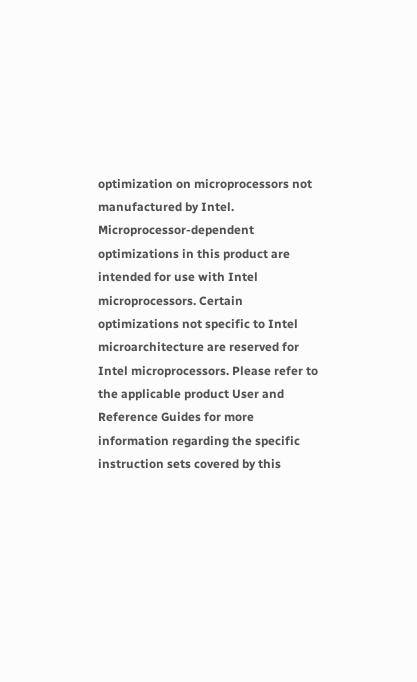optimization on microprocessors not manufactured by Intel. Microprocessor-dependent optimizations in this product are intended for use with Intel microprocessors. Certain optimizations not specific to Intel microarchitecture are reserved for Intel microprocessors. Please refer to the applicable product User and Reference Guides for more information regarding the specific instruction sets covered by this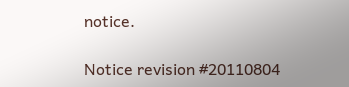notice.

Notice revision #20110804